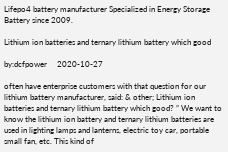Lifepo4 battery manufacturer Specialized in Energy Storage Battery since 2009.

Lithium ion batteries and ternary lithium battery which good

by:dcfpower     2020-10-27

often have enterprise customers with that question for our lithium battery manufacturer, said: & other; Lithium ion batteries and ternary lithium battery which good? ” We want to know the lithium ion battery and ternary lithium batteries are used in lighting lamps and lanterns, electric toy car, portable small fan, etc. This kind of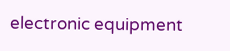electronic equipment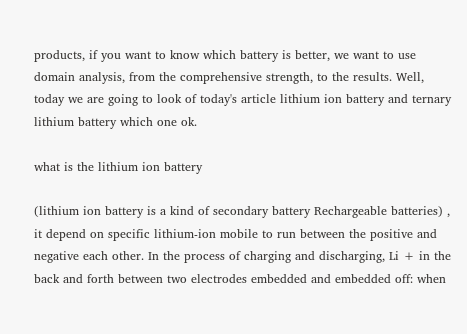products, if you want to know which battery is better, we want to use domain analysis, from the comprehensive strength, to the results. Well, today we are going to look of today's article lithium ion battery and ternary lithium battery which one ok.

what is the lithium ion battery

(lithium ion battery is a kind of secondary battery Rechargeable batteries) , it depend on specific lithium-ion mobile to run between the positive and negative each other. In the process of charging and discharging, Li + in the back and forth between two electrodes embedded and embedded off: when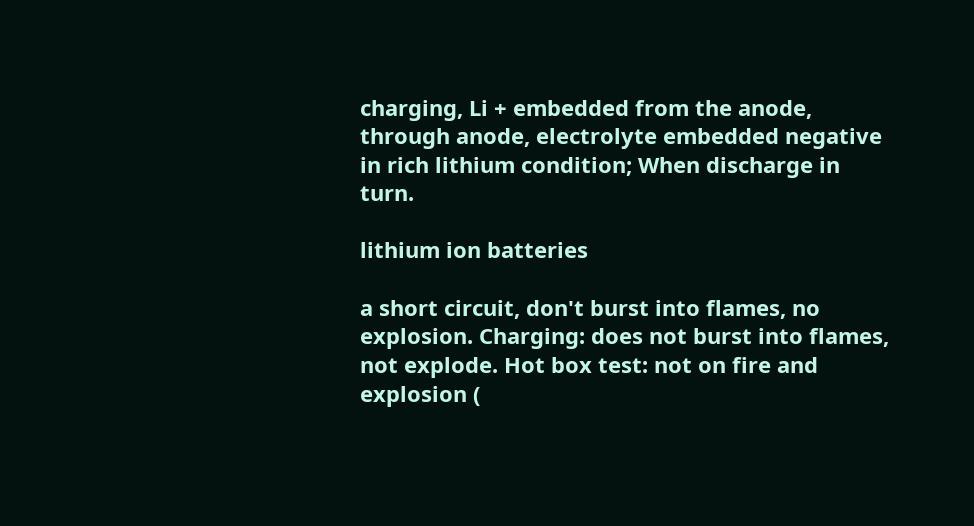charging, Li + embedded from the anode, through anode, electrolyte embedded negative in rich lithium condition; When discharge in turn.

lithium ion batteries

a short circuit, don't burst into flames, no explosion. Charging: does not burst into flames, not explode. Hot box test: not on fire and explosion (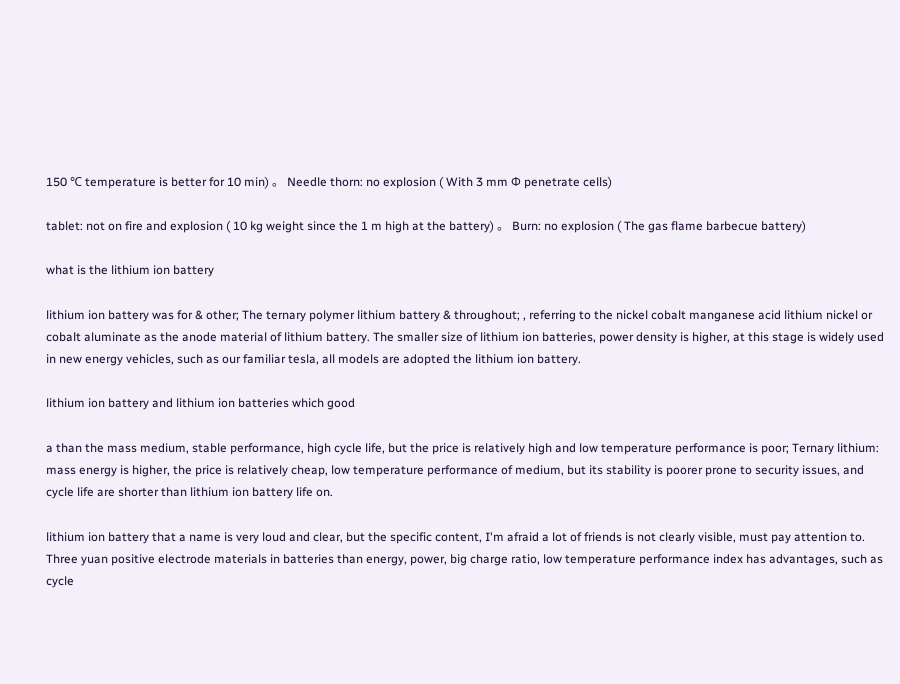150 ℃ temperature is better for 10 min) 。 Needle thorn: no explosion ( With 3 mm Ф penetrate cells)

tablet: not on fire and explosion ( 10 kg weight since the 1 m high at the battery) 。 Burn: no explosion ( The gas flame barbecue battery)

what is the lithium ion battery

lithium ion battery was for & other; The ternary polymer lithium battery & throughout; , referring to the nickel cobalt manganese acid lithium nickel or cobalt aluminate as the anode material of lithium battery. The smaller size of lithium ion batteries, power density is higher, at this stage is widely used in new energy vehicles, such as our familiar tesla, all models are adopted the lithium ion battery.

lithium ion battery and lithium ion batteries which good

a than the mass medium, stable performance, high cycle life, but the price is relatively high and low temperature performance is poor; Ternary lithium: mass energy is higher, the price is relatively cheap, low temperature performance of medium, but its stability is poorer prone to security issues, and cycle life are shorter than lithium ion battery life on.

lithium ion battery that a name is very loud and clear, but the specific content, I'm afraid a lot of friends is not clearly visible, must pay attention to. Three yuan positive electrode materials in batteries than energy, power, big charge ratio, low temperature performance index has advantages, such as cycle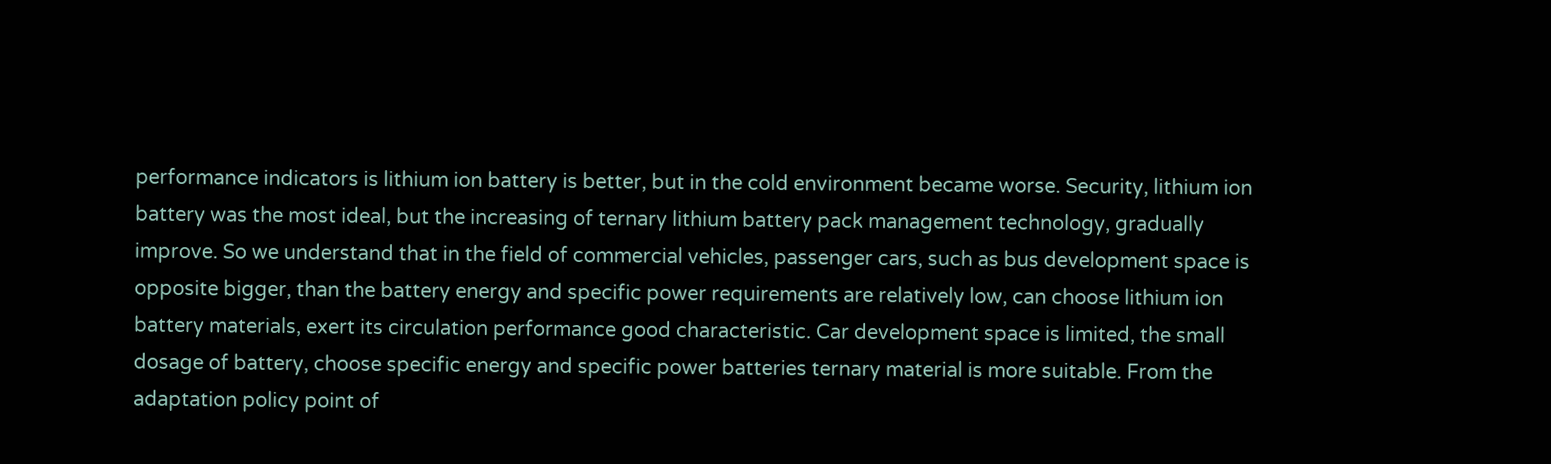performance indicators is lithium ion battery is better, but in the cold environment became worse. Security, lithium ion battery was the most ideal, but the increasing of ternary lithium battery pack management technology, gradually improve. So we understand that in the field of commercial vehicles, passenger cars, such as bus development space is opposite bigger, than the battery energy and specific power requirements are relatively low, can choose lithium ion battery materials, exert its circulation performance good characteristic. Car development space is limited, the small dosage of battery, choose specific energy and specific power batteries ternary material is more suitable. From the adaptation policy point of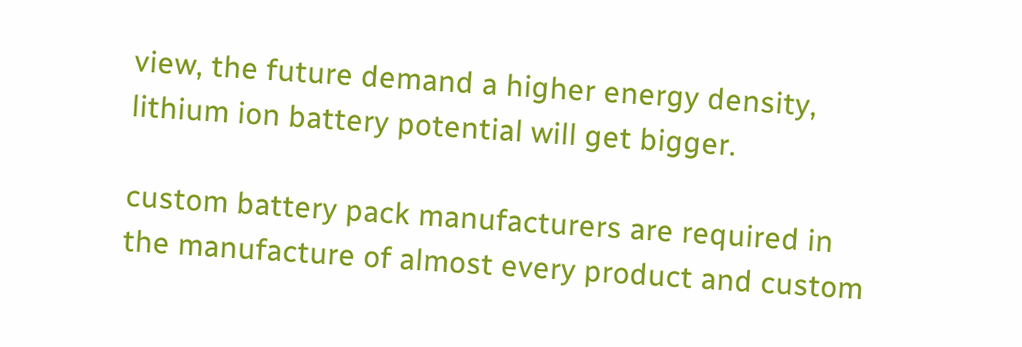view, the future demand a higher energy density, lithium ion battery potential will get bigger.

custom battery pack manufacturers are required in the manufacture of almost every product and custom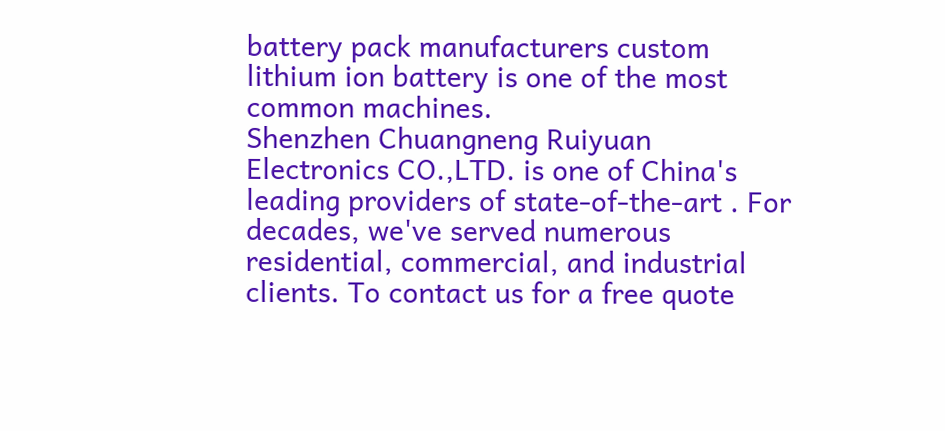battery pack manufacturers custom lithium ion battery is one of the most common machines.
Shenzhen Chuangneng Ruiyuan Electronics CO.,LTD. is one of China's leading providers of state-of-the-art . For decades, we've served numerous residential, commercial, and industrial clients. To contact us for a free quote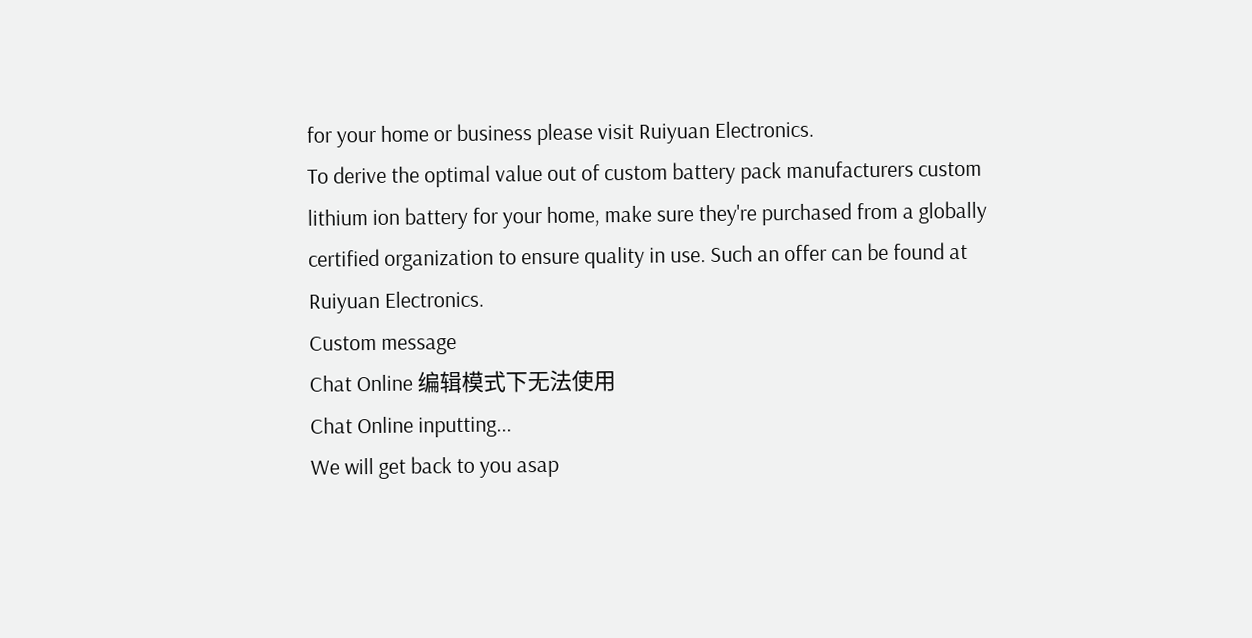for your home or business please visit Ruiyuan Electronics.
To derive the optimal value out of custom battery pack manufacturers custom lithium ion battery for your home, make sure they're purchased from a globally certified organization to ensure quality in use. Such an offer can be found at Ruiyuan Electronics.
Custom message
Chat Online 编辑模式下无法使用
Chat Online inputting...
We will get back to you asap